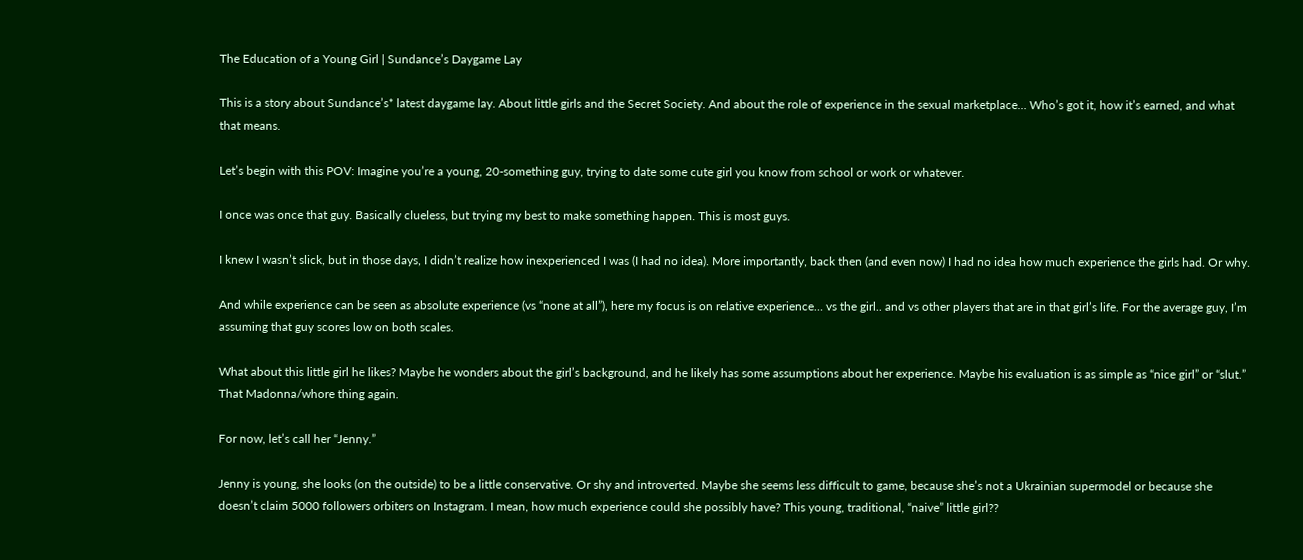The Education of a Young Girl | Sundance’s Daygame Lay

This is a story about Sundance’s* latest daygame lay. About little girls and the Secret Society. And about the role of experience in the sexual marketplace… Who’s got it, how it’s earned, and what that means.

Let’s begin with this POV: Imagine you’re a young, 20-something guy, trying to date some cute girl you know from school or work or whatever.

I once was once that guy. Basically clueless, but trying my best to make something happen. This is most guys.

I knew I wasn’t slick, but in those days, I didn’t realize how inexperienced I was (I had no idea). More importantly, back then (and even now) I had no idea how much experience the girls had. Or why.

And while experience can be seen as absolute experience (vs “none at all”), here my focus is on relative experience… vs the girl.. and vs other players that are in that girl’s life. For the average guy, I’m assuming that guy scores low on both scales.

What about this little girl he likes? Maybe he wonders about the girl’s background, and he likely has some assumptions about her experience. Maybe his evaluation is as simple as “nice girl” or “slut.” That Madonna/whore thing again.

For now, let’s call her “Jenny.”

Jenny is young, she looks (on the outside) to be a little conservative. Or shy and introverted. Maybe she seems less difficult to game, because she’s not a Ukrainian supermodel or because she doesn’t claim 5000 followers orbiters on Instagram. I mean, how much experience could she possibly have? This young, traditional, “naive” little girl??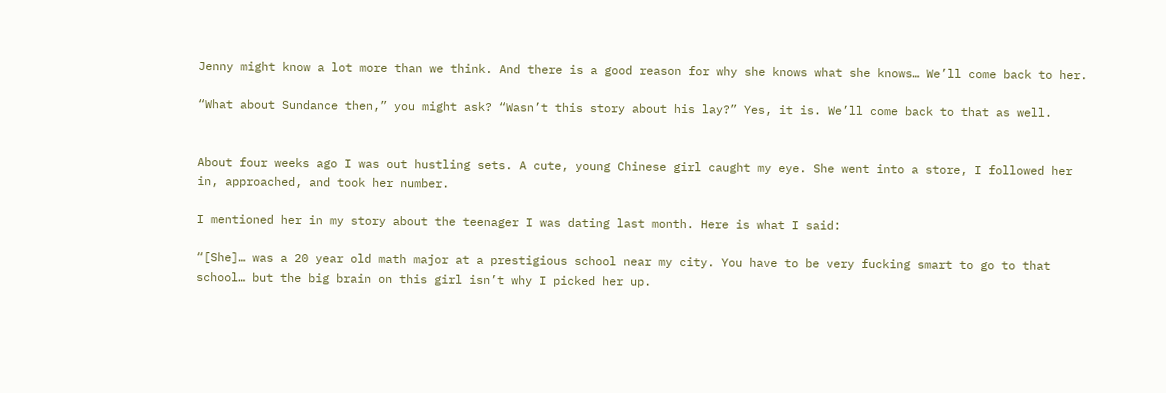Jenny might know a lot more than we think. And there is a good reason for why she knows what she knows… We’ll come back to her.

“What about Sundance then,” you might ask? “Wasn’t this story about his lay?” Yes, it is. We’ll come back to that as well.


About four weeks ago I was out hustling sets. A cute, young Chinese girl caught my eye. She went into a store, I followed her in, approached, and took her number.

I mentioned her in my story about the teenager I was dating last month. Here is what I said:

“[She]… was a 20 year old math major at a prestigious school near my city. You have to be very fucking smart to go to that school… but the big brain on this girl isn’t why I picked her up.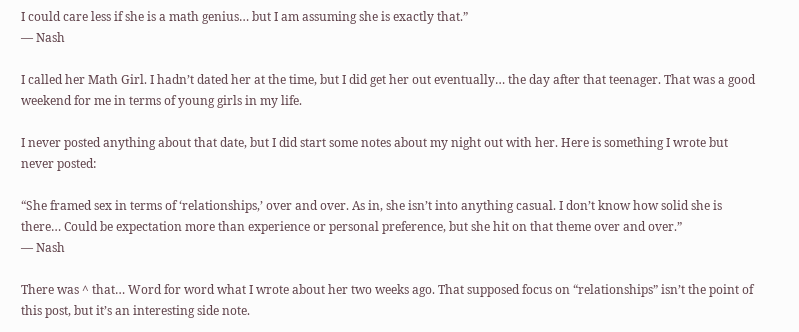I could care less if she is a math genius… but I am assuming she is exactly that.”
— Nash

I called her Math Girl. I hadn’t dated her at the time, but I did get her out eventually… the day after that teenager. That was a good weekend for me in terms of young girls in my life.

I never posted anything about that date, but I did start some notes about my night out with her. Here is something I wrote but never posted:

“She framed sex in terms of ‘relationships,’ over and over. As in, she isn’t into anything casual. I don’t know how solid she is there… Could be expectation more than experience or personal preference, but she hit on that theme over and over.”
— Nash

There was ^ that… Word for word what I wrote about her two weeks ago. That supposed focus on “relationships” isn’t the point of this post, but it’s an interesting side note.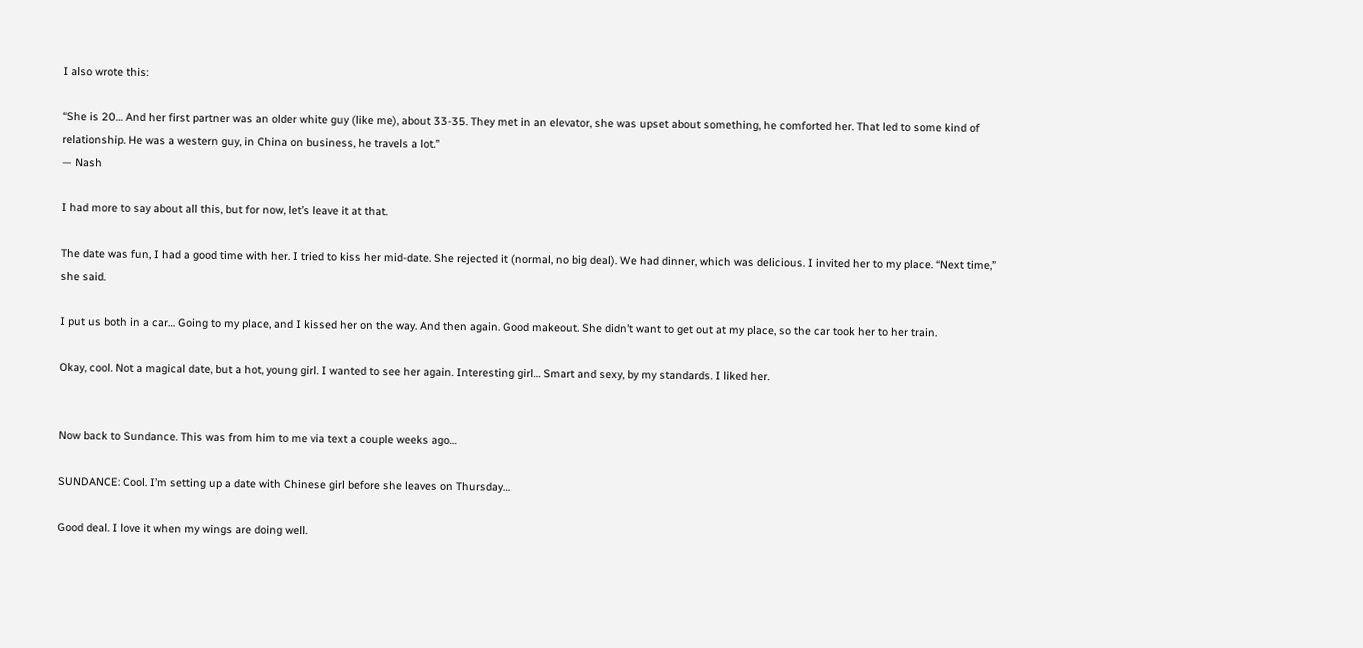I also wrote this:

“She is 20… And her first partner was an older white guy (like me), about 33-35. They met in an elevator, she was upset about something, he comforted her. That led to some kind of relationship. He was a western guy, in China on business, he travels a lot.”
— Nash

I had more to say about all this, but for now, let’s leave it at that.

The date was fun, I had a good time with her. I tried to kiss her mid-date. She rejected it (normal, no big deal). We had dinner, which was delicious. I invited her to my place. “Next time,” she said.

I put us both in a car… Going to my place, and I kissed her on the way. And then again. Good makeout. She didn’t want to get out at my place, so the car took her to her train.

Okay, cool. Not a magical date, but a hot, young girl. I wanted to see her again. Interesting girl… Smart and sexy, by my standards. I liked her.


Now back to Sundance. This was from him to me via text a couple weeks ago…

SUNDANCE: Cool. I’m setting up a date with Chinese girl before she leaves on Thursday…

Good deal. I love it when my wings are doing well.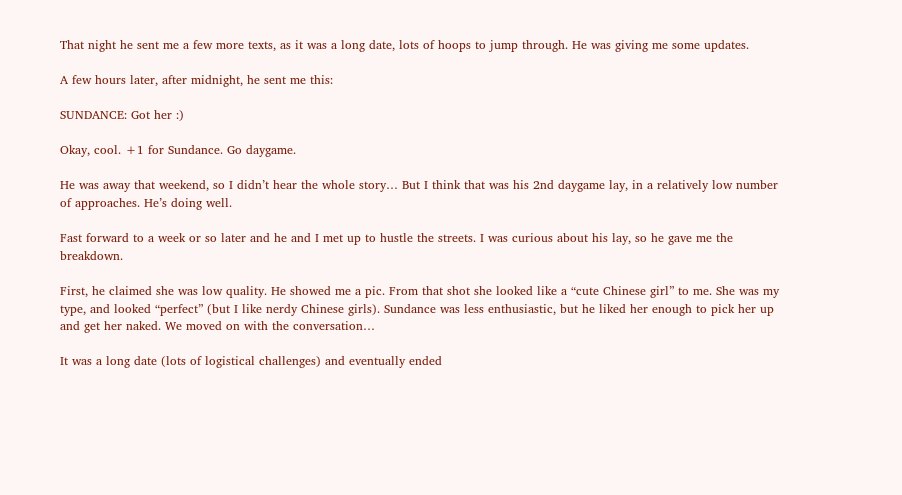That night he sent me a few more texts, as it was a long date, lots of hoops to jump through. He was giving me some updates.

A few hours later, after midnight, he sent me this:

SUNDANCE: Got her :)

Okay, cool. +1 for Sundance. Go daygame.

He was away that weekend, so I didn’t hear the whole story… But I think that was his 2nd daygame lay, in a relatively low number of approaches. He’s doing well.

Fast forward to a week or so later and he and I met up to hustle the streets. I was curious about his lay, so he gave me the breakdown.

First, he claimed she was low quality. He showed me a pic. From that shot she looked like a “cute Chinese girl” to me. She was my type, and looked “perfect” (but I like nerdy Chinese girls). Sundance was less enthusiastic, but he liked her enough to pick her up and get her naked. We moved on with the conversation…

It was a long date (lots of logistical challenges) and eventually ended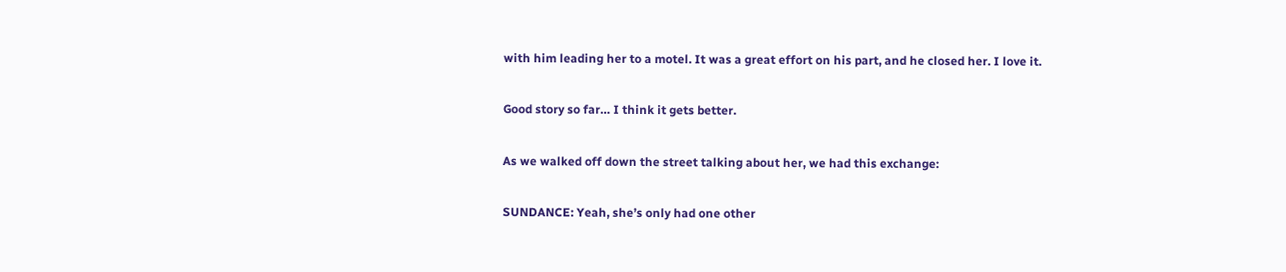with him leading her to a motel. It was a great effort on his part, and he closed her. I love it.

Good story so far… I think it gets better.

As we walked off down the street talking about her, we had this exchange:

SUNDANCE: Yeah, she’s only had one other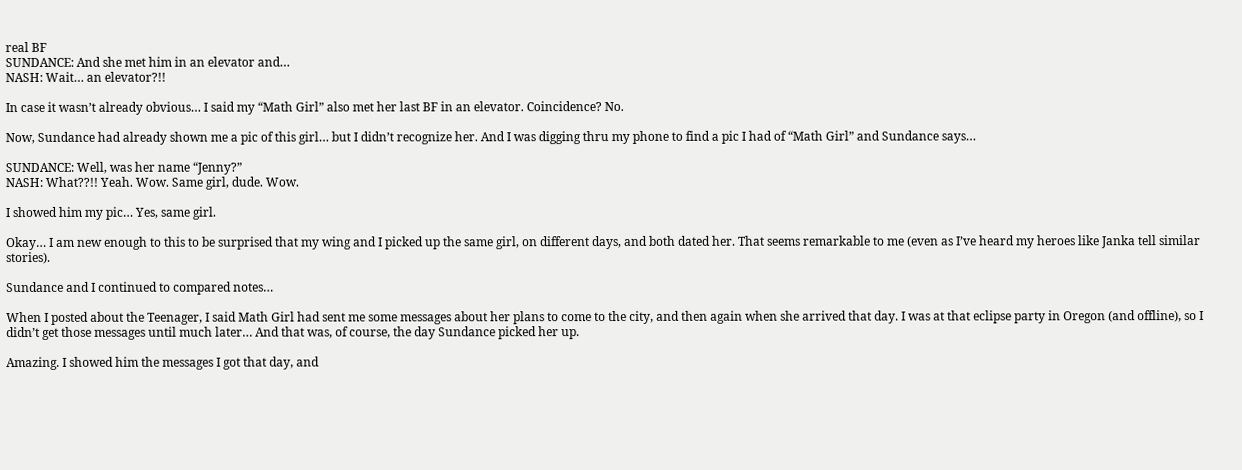real BF
SUNDANCE: And she met him in an elevator and…
NASH: Wait… an elevator?!!

In case it wasn’t already obvious… I said my “Math Girl” also met her last BF in an elevator. Coincidence? No.

Now, Sundance had already shown me a pic of this girl… but I didn’t recognize her. And I was digging thru my phone to find a pic I had of “Math Girl” and Sundance says…

SUNDANCE: Well, was her name “Jenny?”
NASH: What??!! Yeah. Wow. Same girl, dude. Wow.

I showed him my pic… Yes, same girl.

Okay… I am new enough to this to be surprised that my wing and I picked up the same girl, on different days, and both dated her. That seems remarkable to me (even as I’ve heard my heroes like Janka tell similar stories).

Sundance and I continued to compared notes…

When I posted about the Teenager, I said Math Girl had sent me some messages about her plans to come to the city, and then again when she arrived that day. I was at that eclipse party in Oregon (and offline), so I didn’t get those messages until much later… And that was, of course, the day Sundance picked her up.

Amazing. I showed him the messages I got that day, and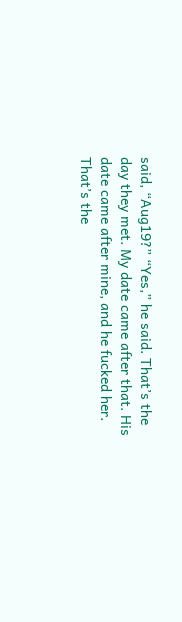said, “Aug19?” “Yes,” he said. That’s the day they met. My date came after that. His date came after mine, and he fucked her. That’s the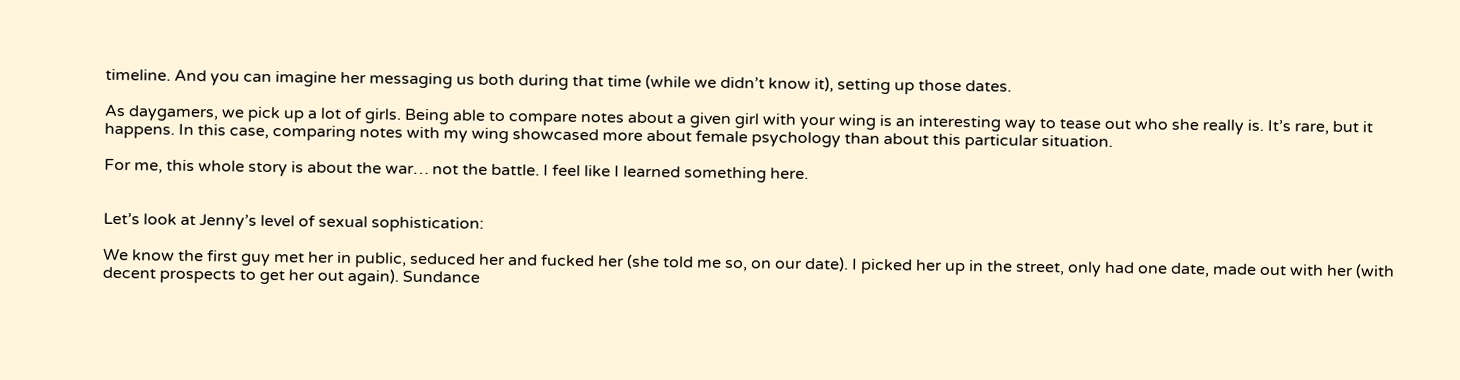timeline. And you can imagine her messaging us both during that time (while we didn’t know it), setting up those dates.

As daygamers, we pick up a lot of girls. Being able to compare notes about a given girl with your wing is an interesting way to tease out who she really is. It’s rare, but it happens. In this case, comparing notes with my wing showcased more about female psychology than about this particular situation.

For me, this whole story is about the war… not the battle. I feel like I learned something here.


Let’s look at Jenny’s level of sexual sophistication:

We know the first guy met her in public, seduced her and fucked her (she told me so, on our date). I picked her up in the street, only had one date, made out with her (with decent prospects to get her out again). Sundance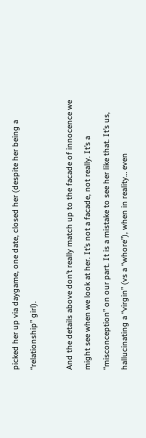picked her up via daygame, one date, closed her (despite her being a “relationship” girl).

And the details above don’t really match up to the facade of innocence we might see when we look at her. It’s not a facade, not really. It’s a “misconception” on our part. It is a mistake to see her like that. It’s us, hallucinating a “virgin” (vs a “whore”), when in reality… even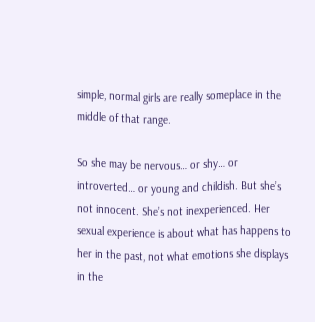simple, normal girls are really someplace in the middle of that range.

So she may be nervous… or shy… or introverted… or young and childish. But she’s not innocent. She’s not inexperienced. Her sexual experience is about what has happens to her in the past, not what emotions she displays in the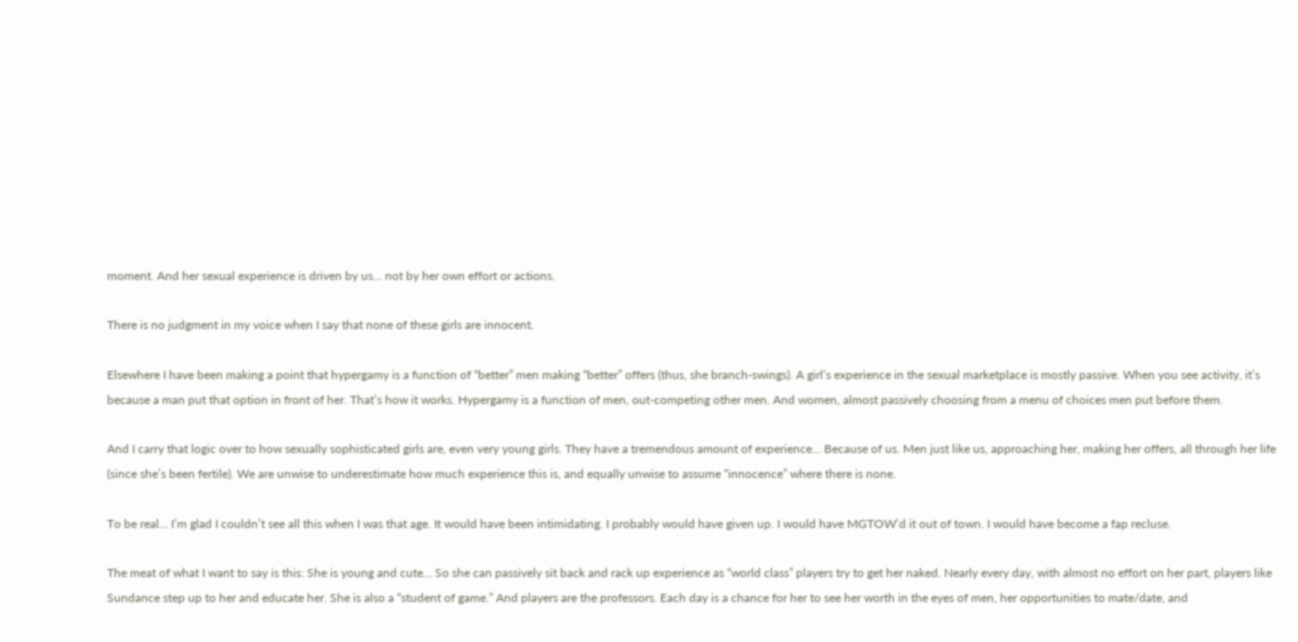moment. And her sexual experience is driven by us… not by her own effort or actions.

There is no judgment in my voice when I say that none of these girls are innocent.

Elsewhere I have been making a point that hypergamy is a function of “better” men making “better” offers (thus, she branch-swings). A girl’s experience in the sexual marketplace is mostly passive. When you see activity, it’s because a man put that option in front of her. That’s how it works. Hypergamy is a function of men, out-competing other men. And women, almost passively choosing from a menu of choices men put before them.

And I carry that logic over to how sexually sophisticated girls are, even very young girls. They have a tremendous amount of experience… Because of us. Men just like us, approaching her, making her offers, all through her life (since she’s been fertile). We are unwise to underestimate how much experience this is, and equally unwise to assume “innocence” where there is none.

To be real… I’m glad I couldn’t see all this when I was that age. It would have been intimidating. I probably would have given up. I would have MGTOW’d it out of town. I would have become a fap recluse.

The meat of what I want to say is this: She is young and cute… So she can passively sit back and rack up experience as “world class” players try to get her naked. Nearly every day, with almost no effort on her part, players like Sundance step up to her and educate her. She is also a “student of game.” And players are the professors. Each day is a chance for her to see her worth in the eyes of men, her opportunities to mate/date, and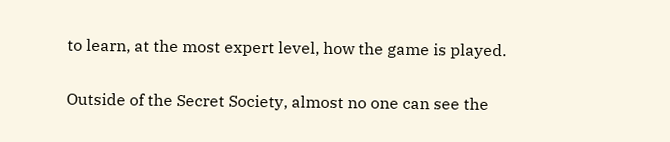to learn, at the most expert level, how the game is played.

Outside of the Secret Society, almost no one can see the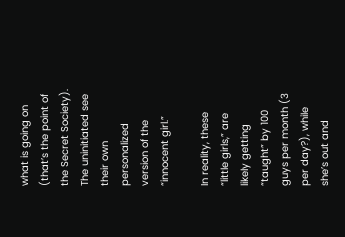what is going on (that’s the point of the Secret Society). The uninitiated see their own personalized version of the “innocent girl.”

In reality, these “little girls,” are likely getting “taught” by 100 guys per month (3 per day?), while she’s out and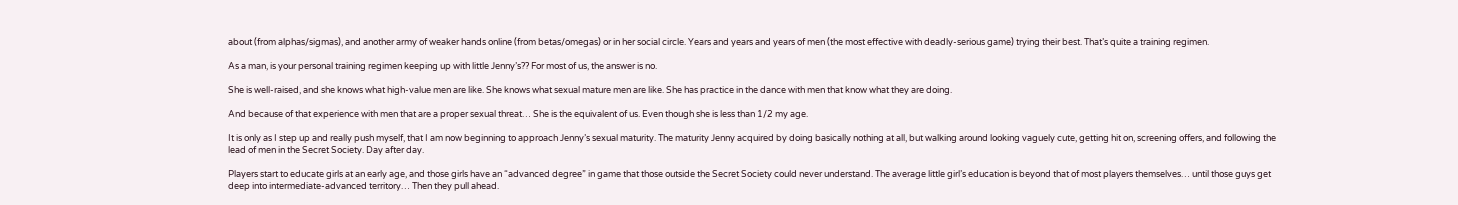about (from alphas/sigmas), and another army of weaker hands online (from betas/omegas) or in her social circle. Years and years and years of men (the most effective with deadly-serious game) trying their best. That’s quite a training regimen.

As a man, is your personal training regimen keeping up with little Jenny’s?? For most of us, the answer is no.

She is well-raised, and she knows what high-value men are like. She knows what sexual mature men are like. She has practice in the dance with men that know what they are doing.

And because of that experience with men that are a proper sexual threat… She is the equivalent of us. Even though she is less than 1/2 my age.

It is only as I step up and really push myself, that I am now beginning to approach Jenny’s sexual maturity. The maturity Jenny acquired by doing basically nothing at all, but walking around looking vaguely cute, getting hit on, screening offers, and following the lead of men in the Secret Society. Day after day.

Players start to educate girls at an early age, and those girls have an “advanced degree” in game that those outside the Secret Society could never understand. The average little girl’s education is beyond that of most players themselves… until those guys get deep into intermediate-advanced territory… Then they pull ahead.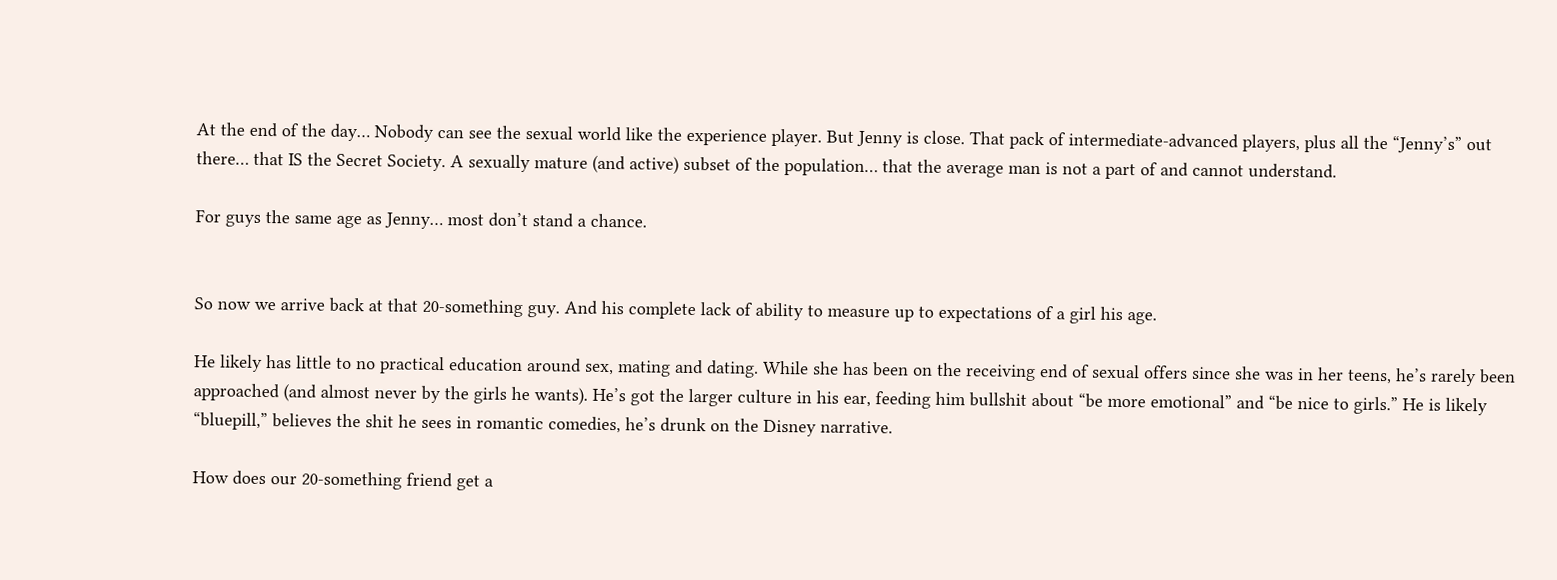At the end of the day… Nobody can see the sexual world like the experience player. But Jenny is close. That pack of intermediate-advanced players, plus all the “Jenny’s” out there… that IS the Secret Society. A sexually mature (and active) subset of the population… that the average man is not a part of and cannot understand.

For guys the same age as Jenny… most don’t stand a chance.


So now we arrive back at that 20-something guy. And his complete lack of ability to measure up to expectations of a girl his age.

He likely has little to no practical education around sex, mating and dating. While she has been on the receiving end of sexual offers since she was in her teens, he’s rarely been approached (and almost never by the girls he wants). He’s got the larger culture in his ear, feeding him bullshit about “be more emotional” and “be nice to girls.” He is likely “bluepill,” believes the shit he sees in romantic comedies, he’s drunk on the Disney narrative.

How does our 20-something friend get a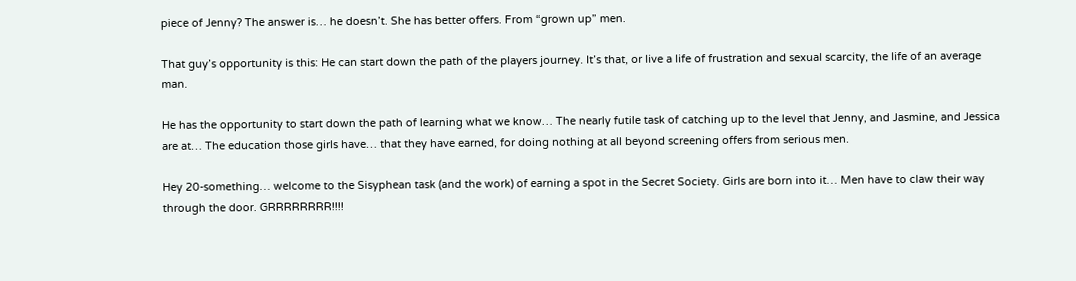piece of Jenny? The answer is… he doesn’t. She has better offers. From “grown up” men.

That guy’s opportunity is this: He can start down the path of the players journey. It’s that, or live a life of frustration and sexual scarcity, the life of an average man.

He has the opportunity to start down the path of learning what we know… The nearly futile task of catching up to the level that Jenny, and Jasmine, and Jessica are at… The education those girls have… that they have earned, for doing nothing at all beyond screening offers from serious men.

Hey 20-something… welcome to the Sisyphean task (and the work) of earning a spot in the Secret Society. Girls are born into it… Men have to claw their way through the door. GRRRRRRRR!!!!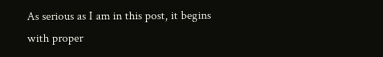As serious as I am in this post, it begins with proper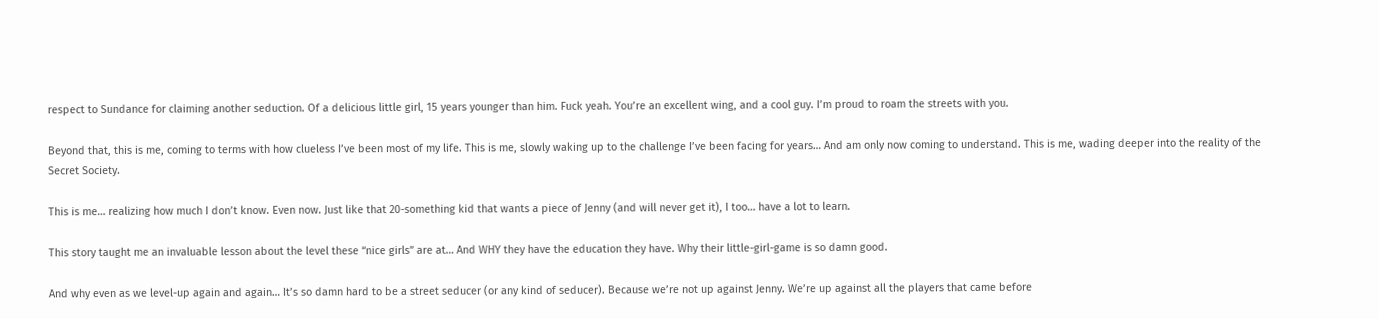respect to Sundance for claiming another seduction. Of a delicious little girl, 15 years younger than him. Fuck yeah. You’re an excellent wing, and a cool guy. I’m proud to roam the streets with you.

Beyond that, this is me, coming to terms with how clueless I’ve been most of my life. This is me, slowly waking up to the challenge I’ve been facing for years… And am only now coming to understand. This is me, wading deeper into the reality of the Secret Society.

This is me… realizing how much I don’t know. Even now. Just like that 20-something kid that wants a piece of Jenny (and will never get it), I too… have a lot to learn.

This story taught me an invaluable lesson about the level these “nice girls” are at… And WHY they have the education they have. Why their little-girl-game is so damn good.

And why even as we level-up again and again… It’s so damn hard to be a street seducer (or any kind of seducer). Because we’re not up against Jenny. We’re up against all the players that came before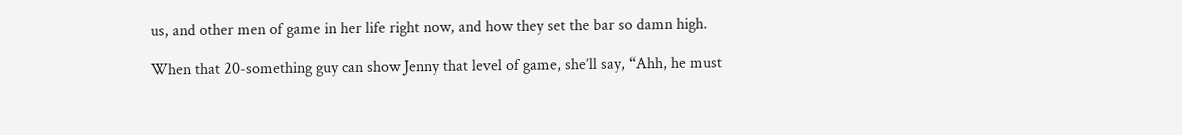us, and other men of game in her life right now, and how they set the bar so damn high.

When that 20-something guy can show Jenny that level of game, she’ll say, “Ahh, he must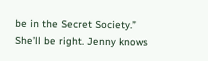be in the Secret Society.” She’ll be right. Jenny knows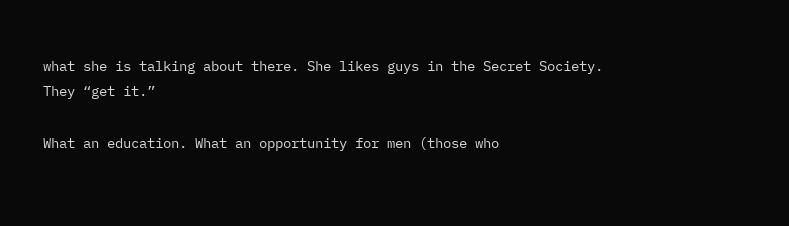what she is talking about there. She likes guys in the Secret Society. They “get it.”

What an education. What an opportunity for men (those who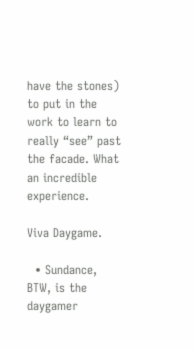have the stones) to put in the work to learn to really “see” past the facade. What an incredible experience.

Viva Daygame.

  • Sundance, BTW, is the daygamer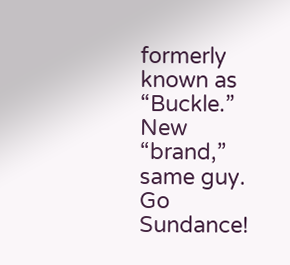formerly known as “Buckle.” New “brand,” same guy. Go Sundance!